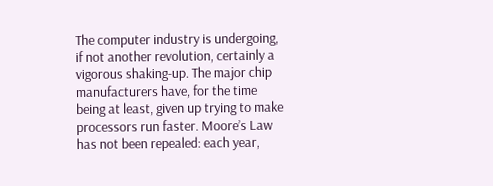The computer industry is undergoing, if not another revolution, certainly a vigorous shaking-up. The major chip manufacturers have, for the time being at least, given up trying to make processors run faster. Moore’s Law has not been repealed: each year,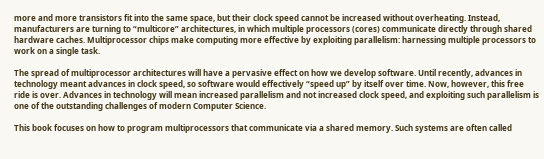more and more transistors fit into the same space, but their clock speed cannot be increased without overheating. Instead, manufacturers are turning to “multicore” architectures, in which multiple processors (cores) communicate directly through shared hardware caches. Multiprocessor chips make computing more effective by exploiting parallelism: harnessing multiple processors to work on a single task.

The spread of multiprocessor architectures will have a pervasive effect on how we develop software. Until recently, advances in technology meant advances in clock speed, so software would effectively “speed up” by itself over time. Now, however, this free ride is over. Advances in technology will mean increased parallelism and not increased clock speed, and exploiting such parallelism is one of the outstanding challenges of modern Computer Science.

This book focuses on how to program multiprocessors that communicate via a shared memory. Such systems are often called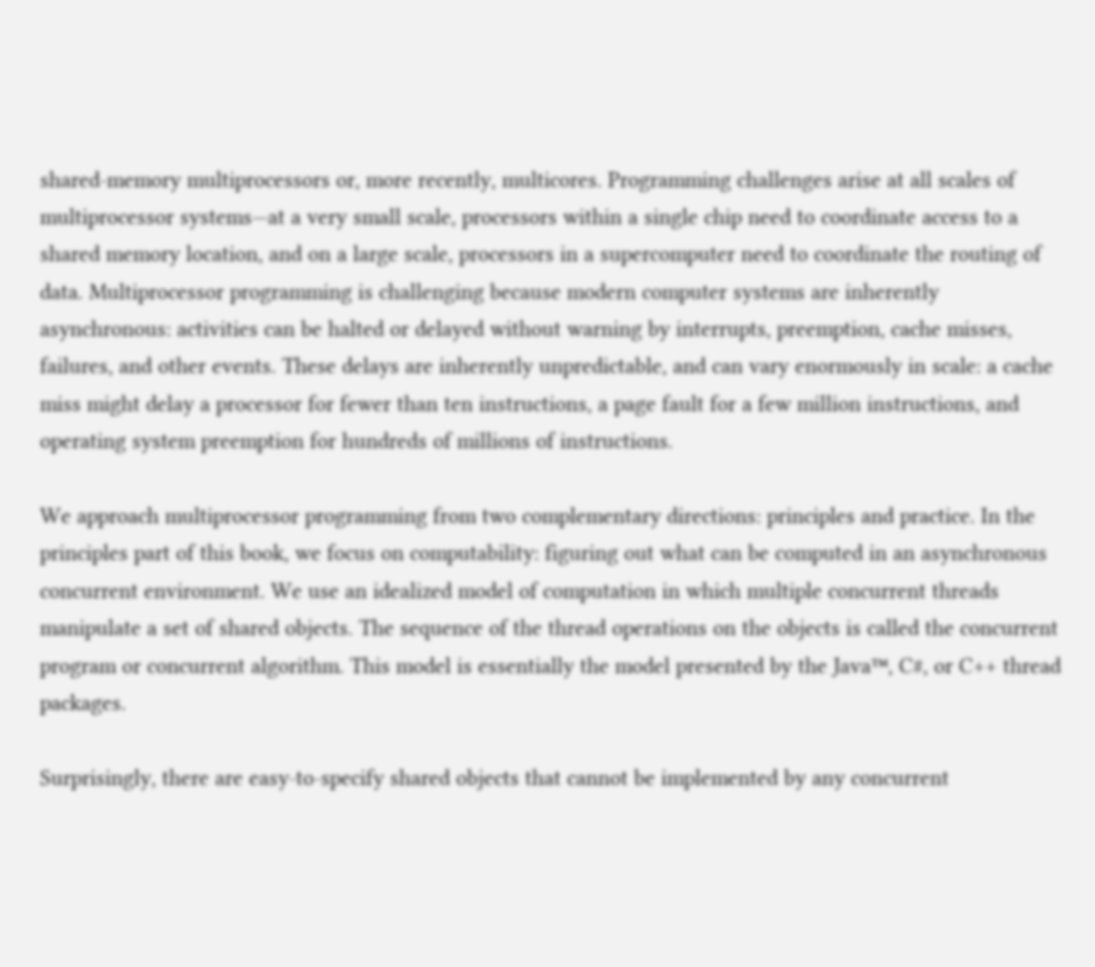shared-memory multiprocessors or, more recently, multicores. Programming challenges arise at all scales of multiprocessor systems—at a very small scale, processors within a single chip need to coordinate access to a shared memory location, and on a large scale, processors in a supercomputer need to coordinate the routing of data. Multiprocessor programming is challenging because modern computer systems are inherently asynchronous: activities can be halted or delayed without warning by interrupts, preemption, cache misses, failures, and other events. These delays are inherently unpredictable, and can vary enormously in scale: a cache miss might delay a processor for fewer than ten instructions, a page fault for a few million instructions, and operating system preemption for hundreds of millions of instructions.

We approach multiprocessor programming from two complementary directions: principles and practice. In the principles part of this book, we focus on computability: figuring out what can be computed in an asynchronous concurrent environment. We use an idealized model of computation in which multiple concurrent threads manipulate a set of shared objects. The sequence of the thread operations on the objects is called the concurrent program or concurrent algorithm. This model is essentially the model presented by the Java™, C#, or C++ thread packages.

Surprisingly, there are easy-to-specify shared objects that cannot be implemented by any concurrent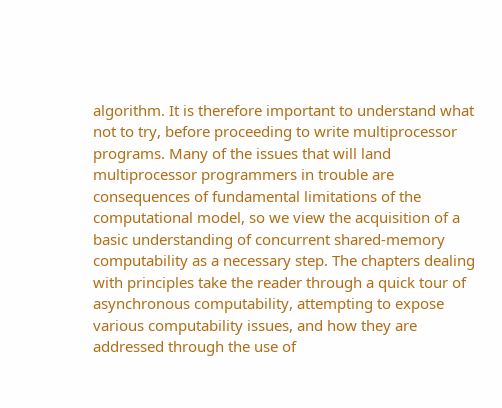algorithm. It is therefore important to understand what not to try, before proceeding to write multiprocessor programs. Many of the issues that will land multiprocessor programmers in trouble are consequences of fundamental limitations of the computational model, so we view the acquisition of a basic understanding of concurrent shared-memory computability as a necessary step. The chapters dealing with principles take the reader through a quick tour of asynchronous computability, attempting to expose various computability issues, and how they are addressed through the use of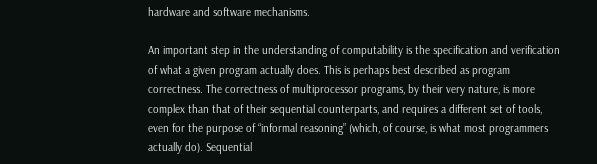hardware and software mechanisms.

An important step in the understanding of computability is the specification and verification of what a given program actually does. This is perhaps best described as program correctness. The correctness of multiprocessor programs, by their very nature, is more complex than that of their sequential counterparts, and requires a different set of tools, even for the purpose of “informal reasoning” (which, of course, is what most programmers actually do). Sequential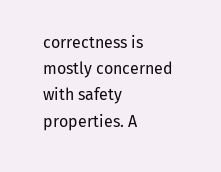correctness is mostly concerned with safety properties. A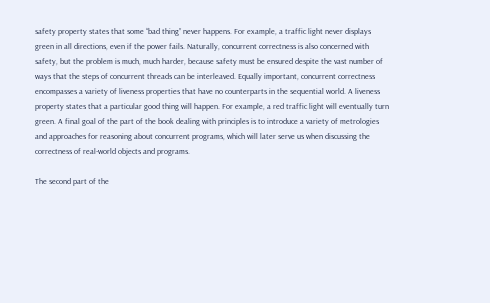safety property states that some “bad thing” never happens. For example, a traffic light never displays green in all directions, even if the power fails. Naturally, concurrent correctness is also concerned with safety, but the problem is much, much harder, because safety must be ensured despite the vast number of ways that the steps of concurrent threads can be interleaved. Equally important, concurrent correctness encompasses a variety of liveness properties that have no counterparts in the sequential world. A liveness property states that a particular good thing will happen. For example, a red traffic light will eventually turn green. A final goal of the part of the book dealing with principles is to introduce a variety of metrologies and approaches for reasoning about concurrent programs, which will later serve us when discussing the correctness of real-world objects and programs.

The second part of the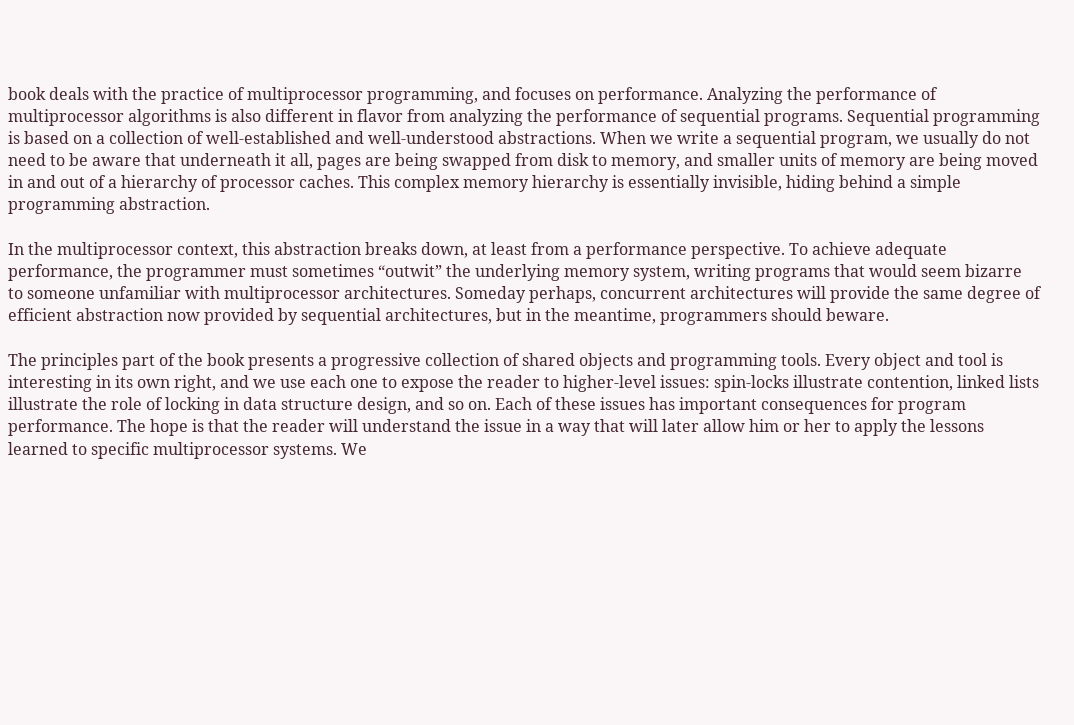book deals with the practice of multiprocessor programming, and focuses on performance. Analyzing the performance of multiprocessor algorithms is also different in flavor from analyzing the performance of sequential programs. Sequential programming is based on a collection of well-established and well-understood abstractions. When we write a sequential program, we usually do not need to be aware that underneath it all, pages are being swapped from disk to memory, and smaller units of memory are being moved in and out of a hierarchy of processor caches. This complex memory hierarchy is essentially invisible, hiding behind a simple programming abstraction.

In the multiprocessor context, this abstraction breaks down, at least from a performance perspective. To achieve adequate performance, the programmer must sometimes “outwit” the underlying memory system, writing programs that would seem bizarre to someone unfamiliar with multiprocessor architectures. Someday perhaps, concurrent architectures will provide the same degree of efficient abstraction now provided by sequential architectures, but in the meantime, programmers should beware.

The principles part of the book presents a progressive collection of shared objects and programming tools. Every object and tool is interesting in its own right, and we use each one to expose the reader to higher-level issues: spin-locks illustrate contention, linked lists illustrate the role of locking in data structure design, and so on. Each of these issues has important consequences for program performance. The hope is that the reader will understand the issue in a way that will later allow him or her to apply the lessons learned to specific multiprocessor systems. We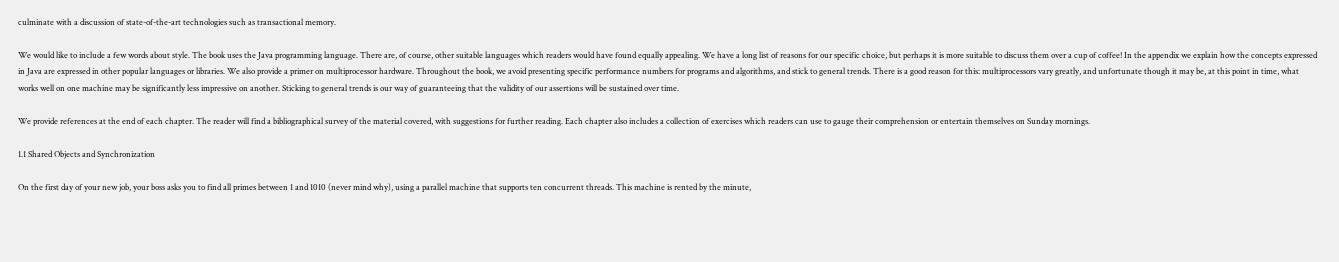culminate with a discussion of state-of-the-art technologies such as transactional memory.

We would like to include a few words about style. The book uses the Java programming language. There are, of course, other suitable languages which readers would have found equally appealing. We have a long list of reasons for our specific choice, but perhaps it is more suitable to discuss them over a cup of coffee! In the appendix we explain how the concepts expressed in Java are expressed in other popular languages or libraries. We also provide a primer on multiprocessor hardware. Throughout the book, we avoid presenting specific performance numbers for programs and algorithms, and stick to general trends. There is a good reason for this: multiprocessors vary greatly, and unfortunate though it may be, at this point in time, what works well on one machine may be significantly less impressive on another. Sticking to general trends is our way of guaranteeing that the validity of our assertions will be sustained over time.

We provide references at the end of each chapter. The reader will find a bibliographical survey of the material covered, with suggestions for further reading. Each chapter also includes a collection of exercises which readers can use to gauge their comprehension or entertain themselves on Sunday mornings.

1.1 Shared Objects and Synchronization

On the first day of your new job, your boss asks you to find all primes between 1 and 1010 (never mind why), using a parallel machine that supports ten concurrent threads. This machine is rented by the minute,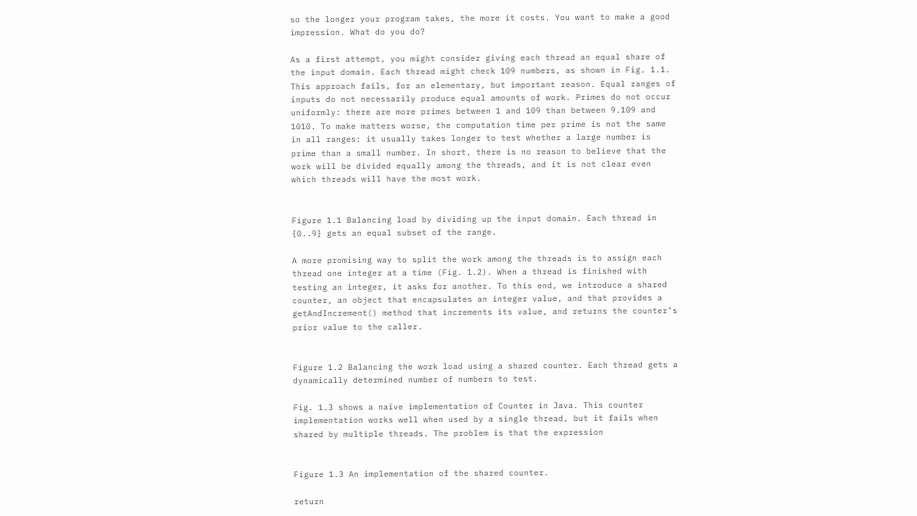so the longer your program takes, the more it costs. You want to make a good impression. What do you do?

As a first attempt, you might consider giving each thread an equal share of the input domain. Each thread might check 109 numbers, as shown in Fig. 1.1. This approach fails, for an elementary, but important reason. Equal ranges of inputs do not necessarily produce equal amounts of work. Primes do not occur uniformly: there are more primes between 1 and 109 than between 9.109 and 1010. To make matters worse, the computation time per prime is not the same in all ranges: it usually takes longer to test whether a large number is prime than a small number. In short, there is no reason to believe that the work will be divided equally among the threads, and it is not clear even which threads will have the most work.


Figure 1.1 Balancing load by dividing up the input domain. Each thread in {0..9} gets an equal subset of the range.

A more promising way to split the work among the threads is to assign each thread one integer at a time (Fig. 1.2). When a thread is finished with testing an integer, it asks for another. To this end, we introduce a shared counter, an object that encapsulates an integer value, and that provides a getAndIncrement() method that increments its value, and returns the counter’s prior value to the caller.


Figure 1.2 Balancing the work load using a shared counter. Each thread gets a dynamically determined number of numbers to test.

Fig. 1.3 shows a naïve implementation of Counter in Java. This counter implementation works well when used by a single thread, but it fails when shared by multiple threads. The problem is that the expression


Figure 1.3 An implementation of the shared counter.

return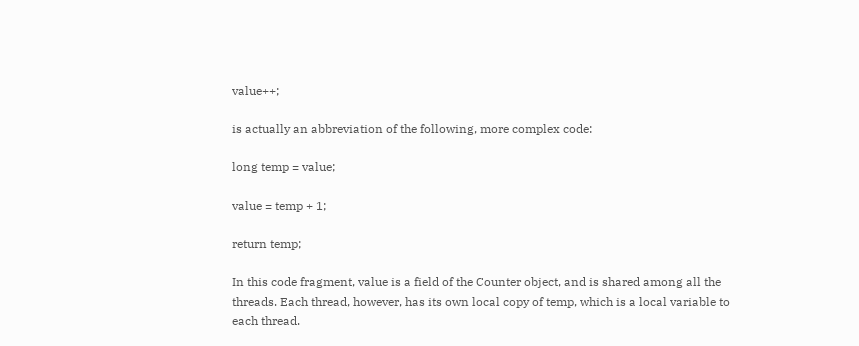value++;

is actually an abbreviation of the following, more complex code:

long temp = value;

value = temp + 1;

return temp;

In this code fragment, value is a field of the Counter object, and is shared among all the threads. Each thread, however, has its own local copy of temp, which is a local variable to each thread.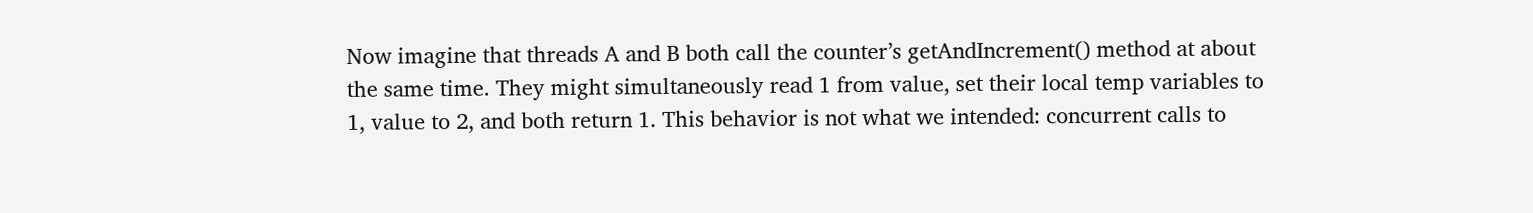Now imagine that threads A and B both call the counter’s getAndIncrement() method at about the same time. They might simultaneously read 1 from value, set their local temp variables to 1, value to 2, and both return 1. This behavior is not what we intended: concurrent calls to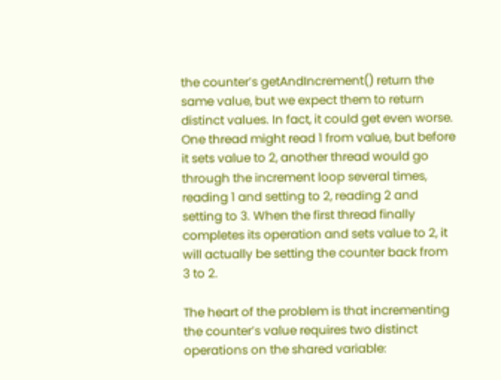the counter’s getAndIncrement() return the same value, but we expect them to return distinct values. In fact, it could get even worse. One thread might read 1 from value, but before it sets value to 2, another thread would go through the increment loop several times, reading 1 and setting to 2, reading 2 and setting to 3. When the first thread finally completes its operation and sets value to 2, it will actually be setting the counter back from 3 to 2.

The heart of the problem is that incrementing the counter’s value requires two distinct operations on the shared variable: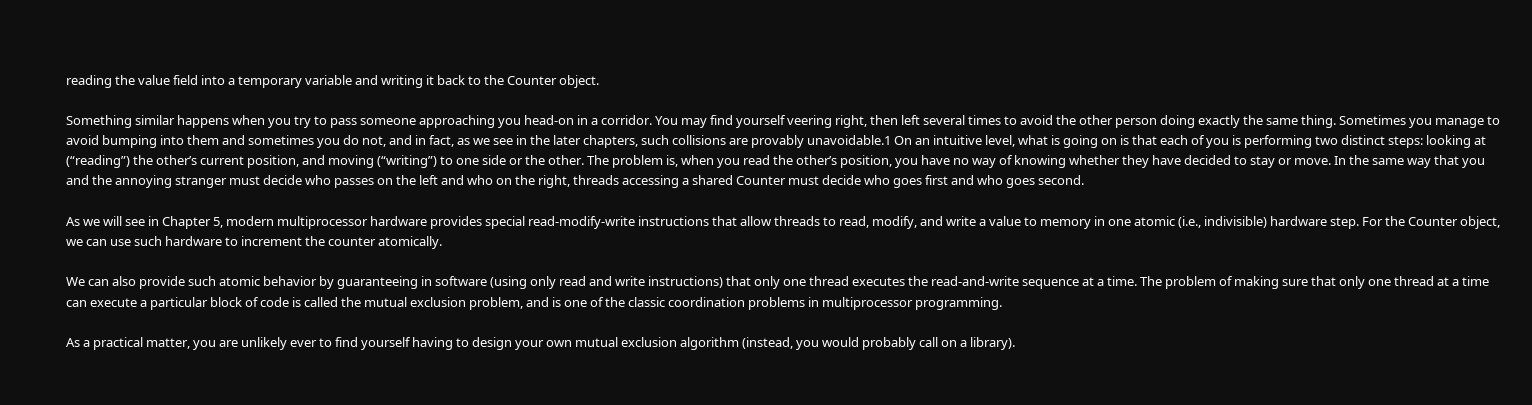reading the value field into a temporary variable and writing it back to the Counter object.

Something similar happens when you try to pass someone approaching you head-on in a corridor. You may find yourself veering right, then left several times to avoid the other person doing exactly the same thing. Sometimes you manage to avoid bumping into them and sometimes you do not, and in fact, as we see in the later chapters, such collisions are provably unavoidable.1 On an intuitive level, what is going on is that each of you is performing two distinct steps: looking at (“reading”) the other’s current position, and moving (“writing”) to one side or the other. The problem is, when you read the other’s position, you have no way of knowing whether they have decided to stay or move. In the same way that you and the annoying stranger must decide who passes on the left and who on the right, threads accessing a shared Counter must decide who goes first and who goes second.

As we will see in Chapter 5, modern multiprocessor hardware provides special read-modify-write instructions that allow threads to read, modify, and write a value to memory in one atomic (i.e., indivisible) hardware step. For the Counter object, we can use such hardware to increment the counter atomically.

We can also provide such atomic behavior by guaranteeing in software (using only read and write instructions) that only one thread executes the read-and-write sequence at a time. The problem of making sure that only one thread at a time can execute a particular block of code is called the mutual exclusion problem, and is one of the classic coordination problems in multiprocessor programming.

As a practical matter, you are unlikely ever to find yourself having to design your own mutual exclusion algorithm (instead, you would probably call on a library).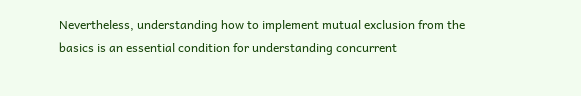Nevertheless, understanding how to implement mutual exclusion from the basics is an essential condition for understanding concurrent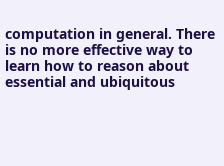computation in general. There is no more effective way to learn how to reason about essential and ubiquitous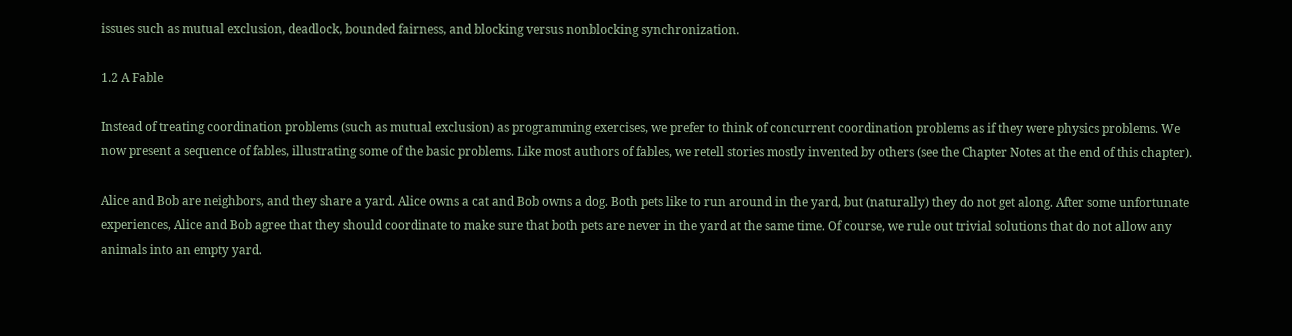issues such as mutual exclusion, deadlock, bounded fairness, and blocking versus nonblocking synchronization.

1.2 A Fable

Instead of treating coordination problems (such as mutual exclusion) as programming exercises, we prefer to think of concurrent coordination problems as if they were physics problems. We now present a sequence of fables, illustrating some of the basic problems. Like most authors of fables, we retell stories mostly invented by others (see the Chapter Notes at the end of this chapter).

Alice and Bob are neighbors, and they share a yard. Alice owns a cat and Bob owns a dog. Both pets like to run around in the yard, but (naturally) they do not get along. After some unfortunate experiences, Alice and Bob agree that they should coordinate to make sure that both pets are never in the yard at the same time. Of course, we rule out trivial solutions that do not allow any animals into an empty yard.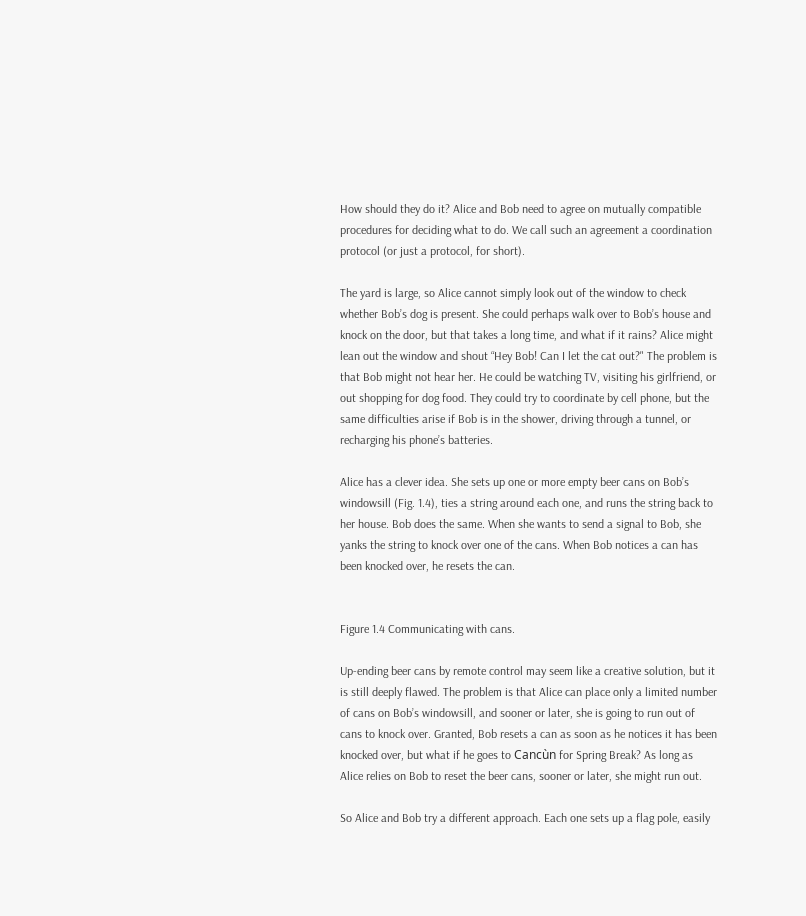How should they do it? Alice and Bob need to agree on mutually compatible procedures for deciding what to do. We call such an agreement a coordination protocol (or just a protocol, for short).

The yard is large, so Alice cannot simply look out of the window to check whether Bob’s dog is present. She could perhaps walk over to Bob’s house and knock on the door, but that takes a long time, and what if it rains? Alice might lean out the window and shout “Hey Bob! Can I let the cat out?" The problem is that Bob might not hear her. He could be watching TV, visiting his girlfriend, or out shopping for dog food. They could try to coordinate by cell phone, but the same difficulties arise if Bob is in the shower, driving through a tunnel, or recharging his phone’s batteries.

Alice has a clever idea. She sets up one or more empty beer cans on Bob’s windowsill (Fig. 1.4), ties a string around each one, and runs the string back to her house. Bob does the same. When she wants to send a signal to Bob, she yanks the string to knock over one of the cans. When Bob notices a can has been knocked over, he resets the can.


Figure 1.4 Communicating with cans.

Up-ending beer cans by remote control may seem like a creative solution, but it is still deeply flawed. The problem is that Alice can place only a limited number of cans on Bob’s windowsill, and sooner or later, she is going to run out of cans to knock over. Granted, Bob resets a can as soon as he notices it has been knocked over, but what if he goes to Cancùn for Spring Break? As long as Alice relies on Bob to reset the beer cans, sooner or later, she might run out.

So Alice and Bob try a different approach. Each one sets up a flag pole, easily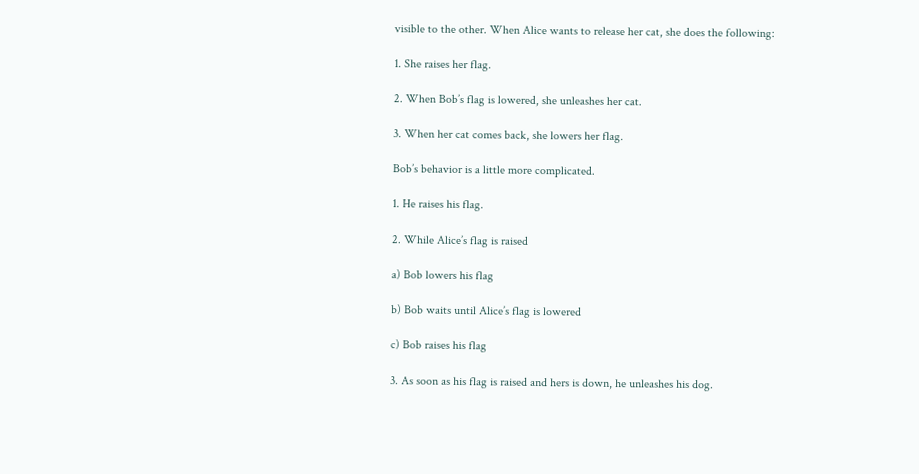visible to the other. When Alice wants to release her cat, she does the following:

1. She raises her flag.

2. When Bob’s flag is lowered, she unleashes her cat.

3. When her cat comes back, she lowers her flag.

Bob’s behavior is a little more complicated.

1. He raises his flag.

2. While Alice’s flag is raised

a) Bob lowers his flag

b) Bob waits until Alice’s flag is lowered

c) Bob raises his flag

3. As soon as his flag is raised and hers is down, he unleashes his dog.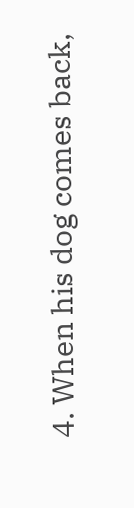4. When his dog comes back,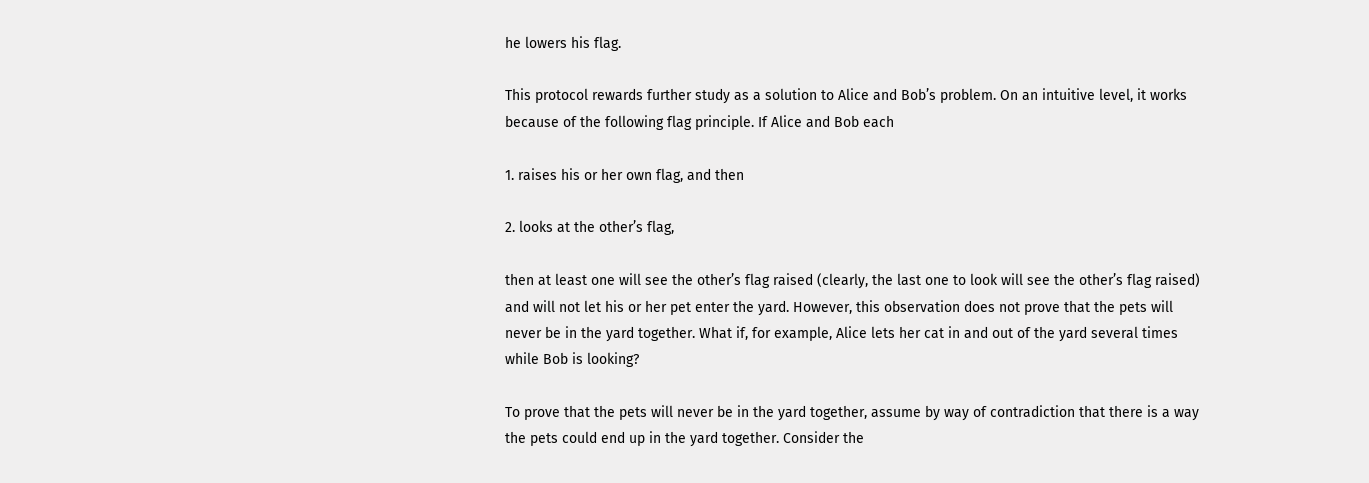he lowers his flag.

This protocol rewards further study as a solution to Alice and Bob’s problem. On an intuitive level, it works because of the following flag principle. If Alice and Bob each

1. raises his or her own flag, and then

2. looks at the other’s flag,

then at least one will see the other’s flag raised (clearly, the last one to look will see the other’s flag raised) and will not let his or her pet enter the yard. However, this observation does not prove that the pets will never be in the yard together. What if, for example, Alice lets her cat in and out of the yard several times while Bob is looking?

To prove that the pets will never be in the yard together, assume by way of contradiction that there is a way the pets could end up in the yard together. Consider the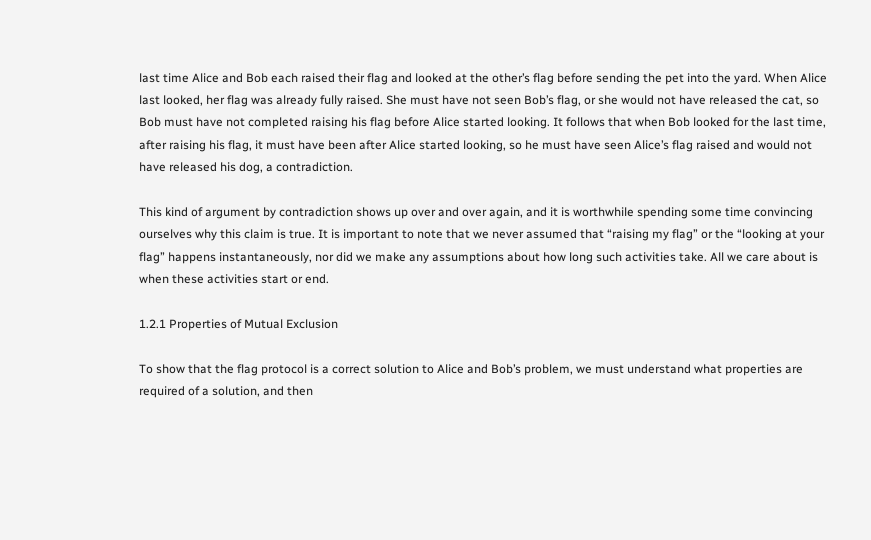last time Alice and Bob each raised their flag and looked at the other’s flag before sending the pet into the yard. When Alice last looked, her flag was already fully raised. She must have not seen Bob’s flag, or she would not have released the cat, so Bob must have not completed raising his flag before Alice started looking. It follows that when Bob looked for the last time, after raising his flag, it must have been after Alice started looking, so he must have seen Alice’s flag raised and would not have released his dog, a contradiction.

This kind of argument by contradiction shows up over and over again, and it is worthwhile spending some time convincing ourselves why this claim is true. It is important to note that we never assumed that “raising my flag” or the “looking at your flag” happens instantaneously, nor did we make any assumptions about how long such activities take. All we care about is when these activities start or end.

1.2.1 Properties of Mutual Exclusion

To show that the flag protocol is a correct solution to Alice and Bob’s problem, we must understand what properties are required of a solution, and then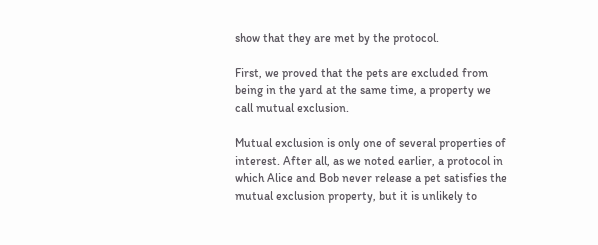show that they are met by the protocol.

First, we proved that the pets are excluded from being in the yard at the same time, a property we call mutual exclusion.

Mutual exclusion is only one of several properties of interest. After all, as we noted earlier, a protocol in which Alice and Bob never release a pet satisfies the mutual exclusion property, but it is unlikely to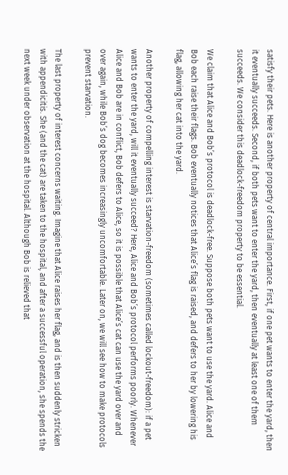satisfy their pets. Here is another property of central importance. First, if one pet wants to enter the yard, then it eventually succeeds. Second, if both pets want to enter the yard, then eventually at least one of them succeeds. We consider this deadlock-freedom property to be essential.

We claim that Alice and Bob’s protocol is deadlock-free. Suppose both pets want to use the yard. Alice and Bob each raise their flags. Bob eventually notices that Alice’s flag is raised, and defers to her by lowering his flag, allowing her cat into the yard.

Another property of compelling interest is starvation-freedom (sometimes called lockout-freedom): if a pet wants to enter the yard, will it eventually succeed? Here, Alice and Bob’s protocol performs poorly. Whenever Alice and Bob are in conflict, Bob defers to Alice, so it is possible that Alice’s cat can use the yard over and over again, while Bob’s dog becomes increasingly uncomfortable. Later on, we will see how to make protocols prevent starvation.

The last property of interest concerns waiting. Imagine that Alice raises her flag, and is then suddenly stricken with appendicitis. She (and the cat) are taken to the hospital, and after a successful operation, she spends the next week under observation at the hospital. Although Bob is relieved that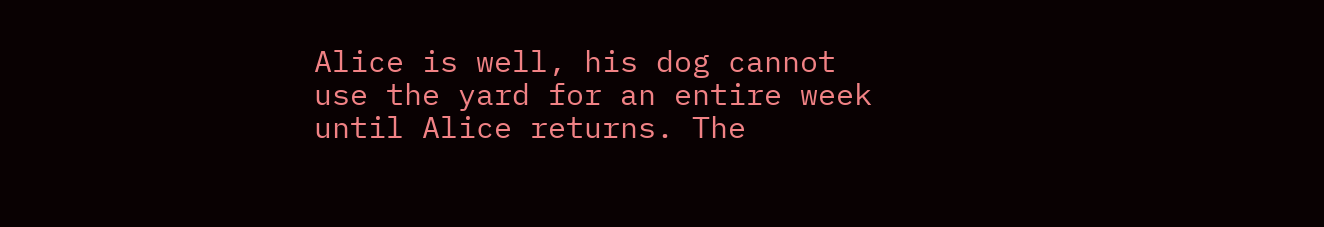Alice is well, his dog cannot use the yard for an entire week until Alice returns. The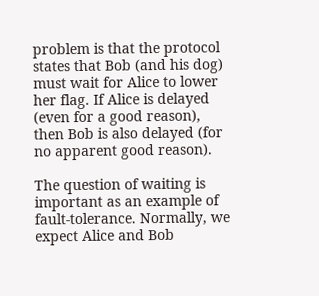problem is that the protocol states that Bob (and his dog) must wait for Alice to lower her flag. If Alice is delayed (even for a good reason), then Bob is also delayed (for no apparent good reason).

The question of waiting is important as an example of fault-tolerance. Normally, we expect Alice and Bob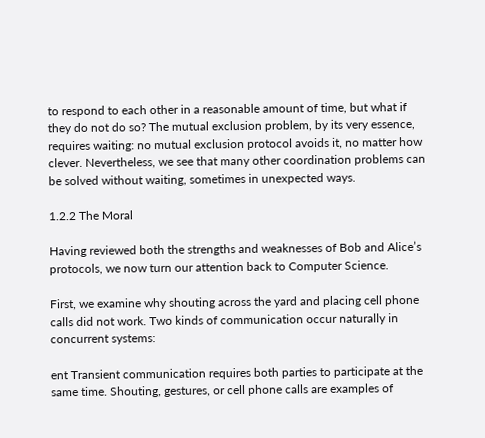to respond to each other in a reasonable amount of time, but what if they do not do so? The mutual exclusion problem, by its very essence, requires waiting: no mutual exclusion protocol avoids it, no matter how clever. Nevertheless, we see that many other coordination problems can be solved without waiting, sometimes in unexpected ways.

1.2.2 The Moral

Having reviewed both the strengths and weaknesses of Bob and Alice’s protocols, we now turn our attention back to Computer Science.

First, we examine why shouting across the yard and placing cell phone calls did not work. Two kinds of communication occur naturally in concurrent systems:

ent Transient communication requires both parties to participate at the same time. Shouting, gestures, or cell phone calls are examples of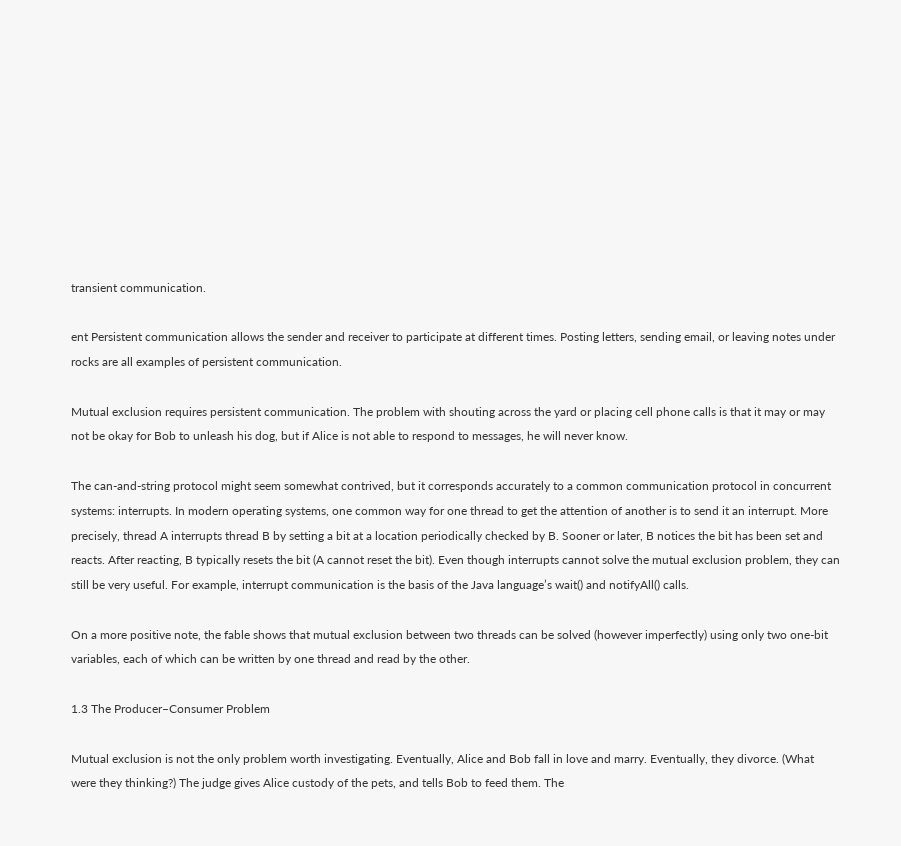transient communication.

ent Persistent communication allows the sender and receiver to participate at different times. Posting letters, sending email, or leaving notes under rocks are all examples of persistent communication.

Mutual exclusion requires persistent communication. The problem with shouting across the yard or placing cell phone calls is that it may or may not be okay for Bob to unleash his dog, but if Alice is not able to respond to messages, he will never know.

The can-and-string protocol might seem somewhat contrived, but it corresponds accurately to a common communication protocol in concurrent systems: interrupts. In modern operating systems, one common way for one thread to get the attention of another is to send it an interrupt. More precisely, thread A interrupts thread B by setting a bit at a location periodically checked by B. Sooner or later, B notices the bit has been set and reacts. After reacting, B typically resets the bit (A cannot reset the bit). Even though interrupts cannot solve the mutual exclusion problem, they can still be very useful. For example, interrupt communication is the basis of the Java language’s wait() and notifyAll() calls.

On a more positive note, the fable shows that mutual exclusion between two threads can be solved (however imperfectly) using only two one-bit variables, each of which can be written by one thread and read by the other.

1.3 The Producer–Consumer Problem

Mutual exclusion is not the only problem worth investigating. Eventually, Alice and Bob fall in love and marry. Eventually, they divorce. (What were they thinking?) The judge gives Alice custody of the pets, and tells Bob to feed them. The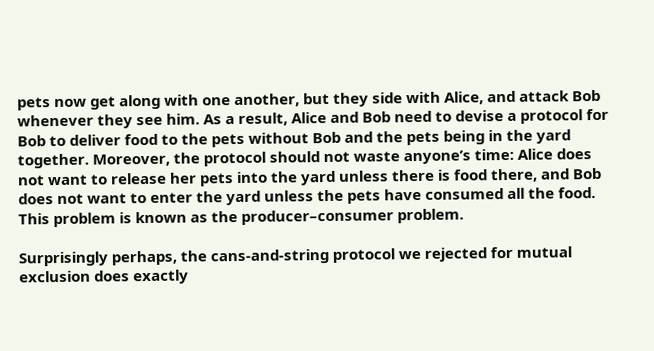pets now get along with one another, but they side with Alice, and attack Bob whenever they see him. As a result, Alice and Bob need to devise a protocol for Bob to deliver food to the pets without Bob and the pets being in the yard together. Moreover, the protocol should not waste anyone’s time: Alice does not want to release her pets into the yard unless there is food there, and Bob does not want to enter the yard unless the pets have consumed all the food. This problem is known as the producer–consumer problem.

Surprisingly perhaps, the cans-and-string protocol we rejected for mutual exclusion does exactly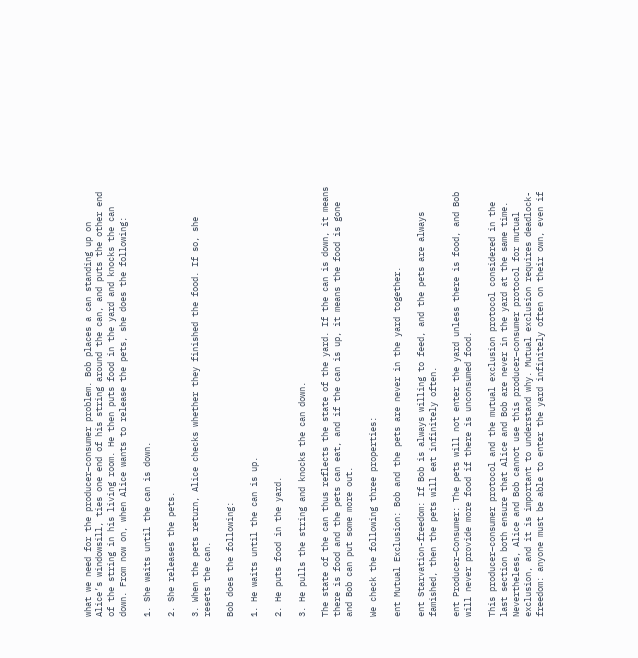what we need for the producer–consumer problem. Bob places a can standing up on Alice’s windowsill, ties one end of his string around the can, and puts the other end of the string in his living room. He then puts food in the yard and knocks the can down. From now on, when Alice wants to release the pets, she does the following:

1. She waits until the can is down.

2. She releases the pets.

3. When the pets return, Alice checks whether they finished the food. If so, she resets the can.

Bob does the following:

1. He waits until the can is up.

2. He puts food in the yard.

3. He pulls the string and knocks the can down.

The state of the can thus reflects the state of the yard. If the can is down, it means there is food and the pets can eat, and if the can is up, it means the food is gone and Bob can put some more out.

We check the following three properties:

ent Mutual Exclusion: Bob and the pets are never in the yard together.

ent Starvation-freedom: If Bob is always willing to feed, and the pets are always famished, then the pets will eat infinitely often.

ent Producer–Consumer: The pets will not enter the yard unless there is food, and Bob will never provide more food if there is unconsumed food.

This producer–consumer protocol and the mutual exclusion protocol considered in the last section both ensure that Alice and Bob are never in the yard at the same time. Nevertheless, Alice and Bob cannot use this producer–consumer protocol for mutual exclusion, and it is important to understand why. Mutual exclusion requires deadlock-freedom: anyone must be able to enter the yard infinitely often on their own, even if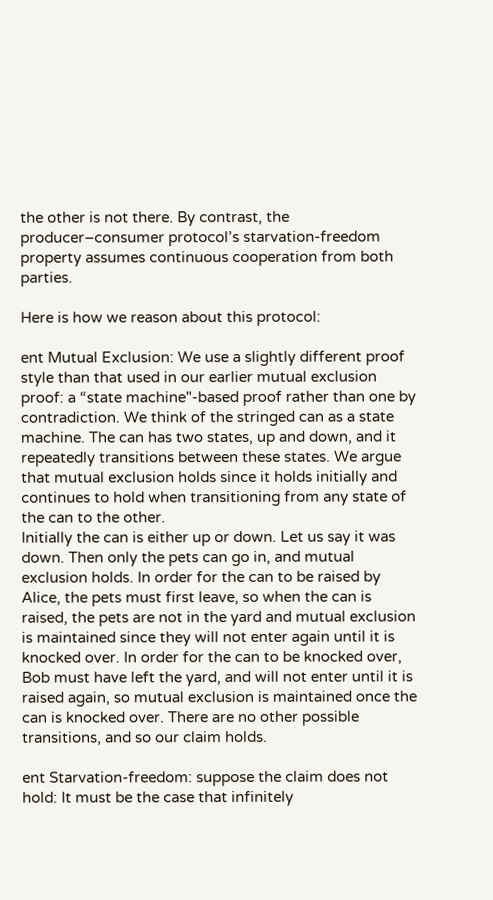the other is not there. By contrast, the producer–consumer protocol’s starvation-freedom property assumes continuous cooperation from both parties.

Here is how we reason about this protocol:

ent Mutual Exclusion: We use a slightly different proof style than that used in our earlier mutual exclusion proof: a “state machine"-based proof rather than one by contradiction. We think of the stringed can as a state machine. The can has two states, up and down, and it repeatedly transitions between these states. We argue that mutual exclusion holds since it holds initially and continues to hold when transitioning from any state of the can to the other.
Initially the can is either up or down. Let us say it was down. Then only the pets can go in, and mutual exclusion holds. In order for the can to be raised by Alice, the pets must first leave, so when the can is raised, the pets are not in the yard and mutual exclusion is maintained since they will not enter again until it is knocked over. In order for the can to be knocked over, Bob must have left the yard, and will not enter until it is raised again, so mutual exclusion is maintained once the can is knocked over. There are no other possible transitions, and so our claim holds.

ent Starvation-freedom: suppose the claim does not hold: It must be the case that infinitely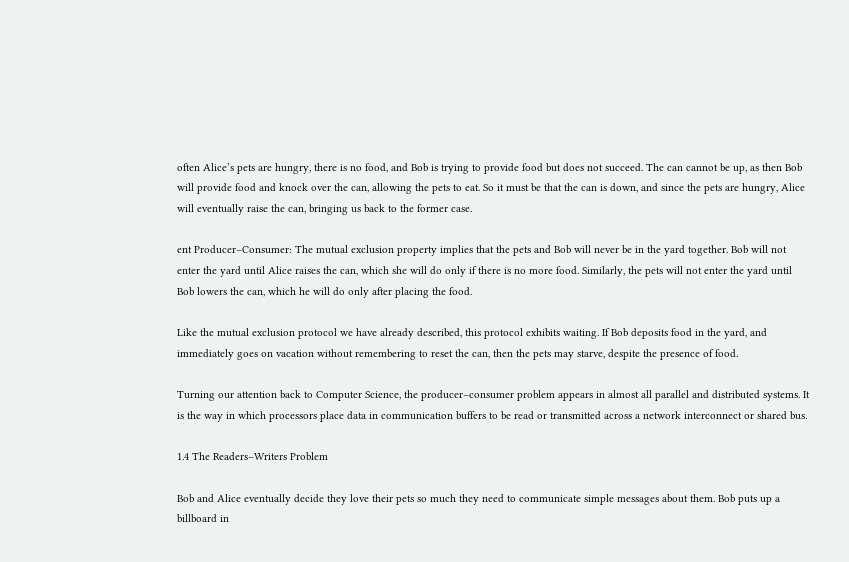often Alice’s pets are hungry, there is no food, and Bob is trying to provide food but does not succeed. The can cannot be up, as then Bob will provide food and knock over the can, allowing the pets to eat. So it must be that the can is down, and since the pets are hungry, Alice will eventually raise the can, bringing us back to the former case.

ent Producer–Consumer: The mutual exclusion property implies that the pets and Bob will never be in the yard together. Bob will not enter the yard until Alice raises the can, which she will do only if there is no more food. Similarly, the pets will not enter the yard until Bob lowers the can, which he will do only after placing the food.

Like the mutual exclusion protocol we have already described, this protocol exhibits waiting. If Bob deposits food in the yard, and immediately goes on vacation without remembering to reset the can, then the pets may starve, despite the presence of food.

Turning our attention back to Computer Science, the producer–consumer problem appears in almost all parallel and distributed systems. It is the way in which processors place data in communication buffers to be read or transmitted across a network interconnect or shared bus.

1.4 The Readers–Writers Problem

Bob and Alice eventually decide they love their pets so much they need to communicate simple messages about them. Bob puts up a billboard in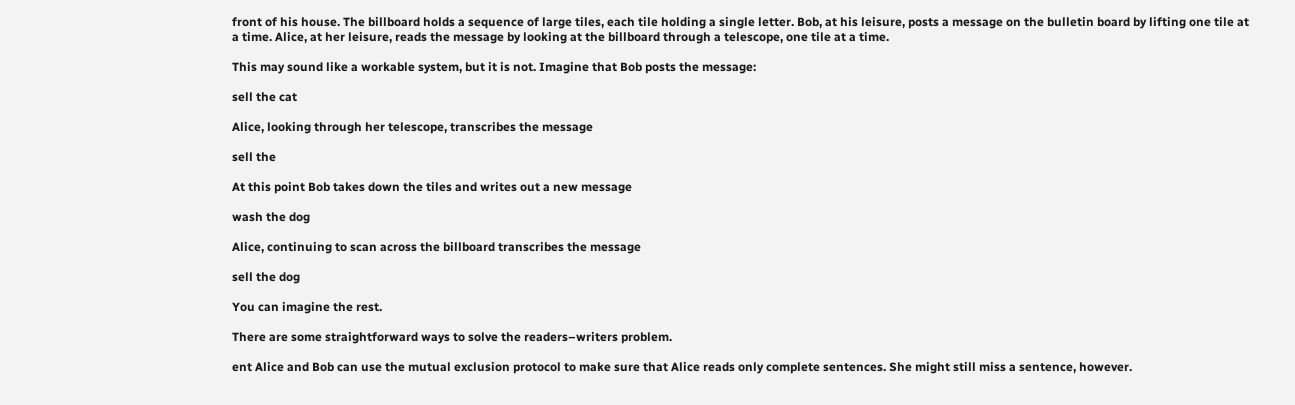front of his house. The billboard holds a sequence of large tiles, each tile holding a single letter. Bob, at his leisure, posts a message on the bulletin board by lifting one tile at a time. Alice, at her leisure, reads the message by looking at the billboard through a telescope, one tile at a time.

This may sound like a workable system, but it is not. Imagine that Bob posts the message:

sell the cat

Alice, looking through her telescope, transcribes the message

sell the

At this point Bob takes down the tiles and writes out a new message

wash the dog

Alice, continuing to scan across the billboard transcribes the message

sell the dog

You can imagine the rest.

There are some straightforward ways to solve the readers–writers problem.

ent Alice and Bob can use the mutual exclusion protocol to make sure that Alice reads only complete sentences. She might still miss a sentence, however.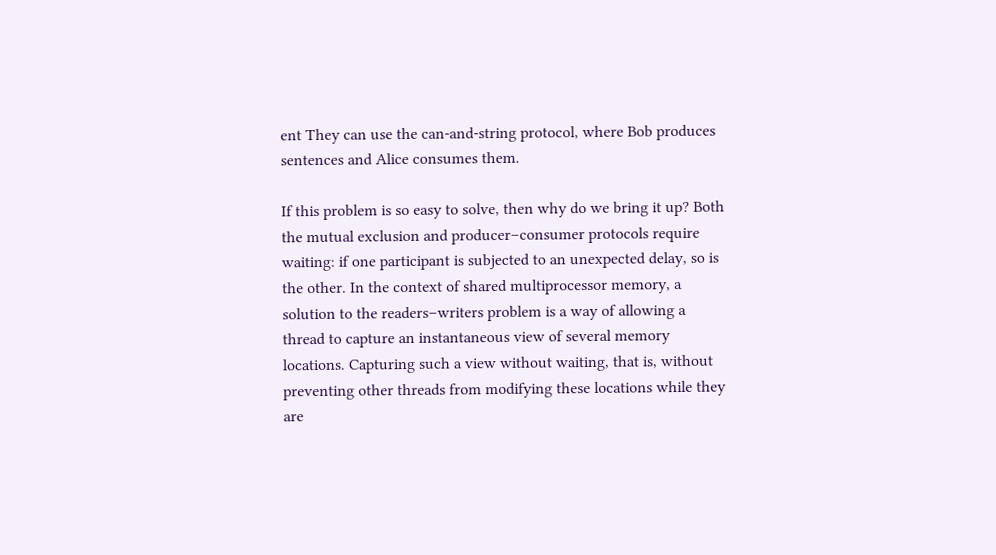ent They can use the can-and-string protocol, where Bob produces sentences and Alice consumes them.

If this problem is so easy to solve, then why do we bring it up? Both the mutual exclusion and producer–consumer protocols require waiting: if one participant is subjected to an unexpected delay, so is the other. In the context of shared multiprocessor memory, a solution to the readers–writers problem is a way of allowing a thread to capture an instantaneous view of several memory locations. Capturing such a view without waiting, that is, without preventing other threads from modifying these locations while they are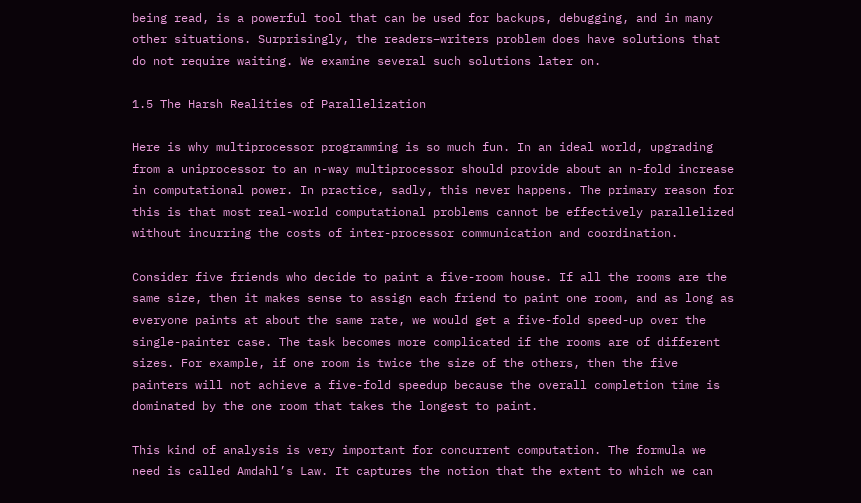being read, is a powerful tool that can be used for backups, debugging, and in many other situations. Surprisingly, the readers–writers problem does have solutions that do not require waiting. We examine several such solutions later on.

1.5 The Harsh Realities of Parallelization

Here is why multiprocessor programming is so much fun. In an ideal world, upgrading from a uniprocessor to an n-way multiprocessor should provide about an n-fold increase in computational power. In practice, sadly, this never happens. The primary reason for this is that most real-world computational problems cannot be effectively parallelized without incurring the costs of inter-processor communication and coordination.

Consider five friends who decide to paint a five-room house. If all the rooms are the same size, then it makes sense to assign each friend to paint one room, and as long as everyone paints at about the same rate, we would get a five-fold speed-up over the single-painter case. The task becomes more complicated if the rooms are of different sizes. For example, if one room is twice the size of the others, then the five painters will not achieve a five-fold speedup because the overall completion time is dominated by the one room that takes the longest to paint.

This kind of analysis is very important for concurrent computation. The formula we need is called Amdahl’s Law. It captures the notion that the extent to which we can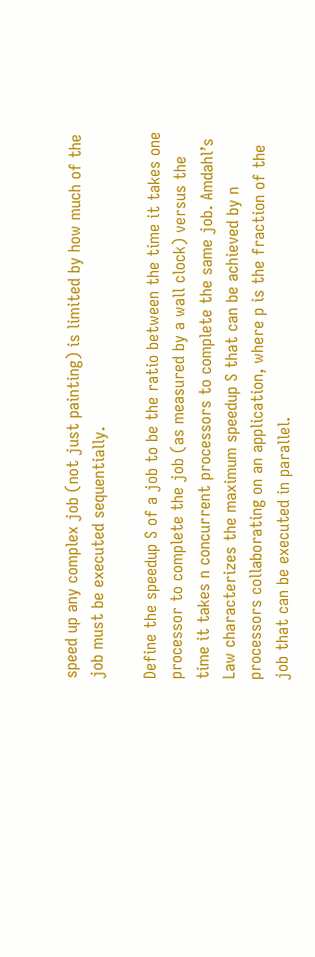speed up any complex job (not just painting) is limited by how much of the job must be executed sequentially.

Define the speedup S of a job to be the ratio between the time it takes one processor to complete the job (as measured by a wall clock) versus the time it takes n concurrent processors to complete the same job. Amdahl’s Law characterizes the maximum speedup S that can be achieved by n processors collaborating on an application, where p is the fraction of the job that can be executed in parallel.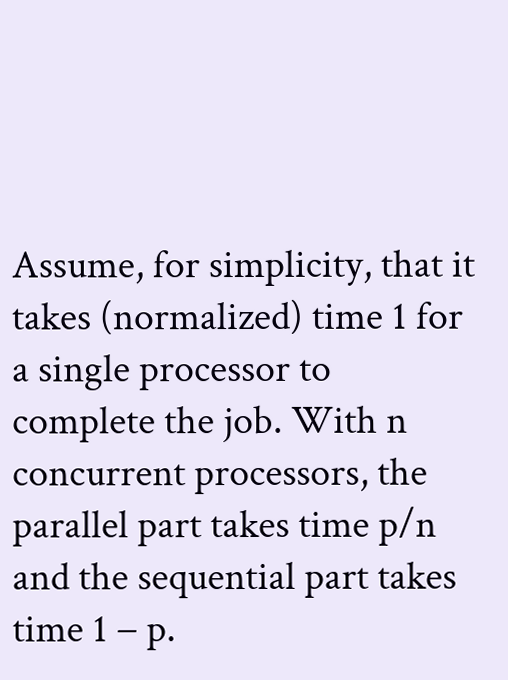Assume, for simplicity, that it takes (normalized) time 1 for a single processor to complete the job. With n concurrent processors, the parallel part takes time p/n and the sequential part takes time 1 − p.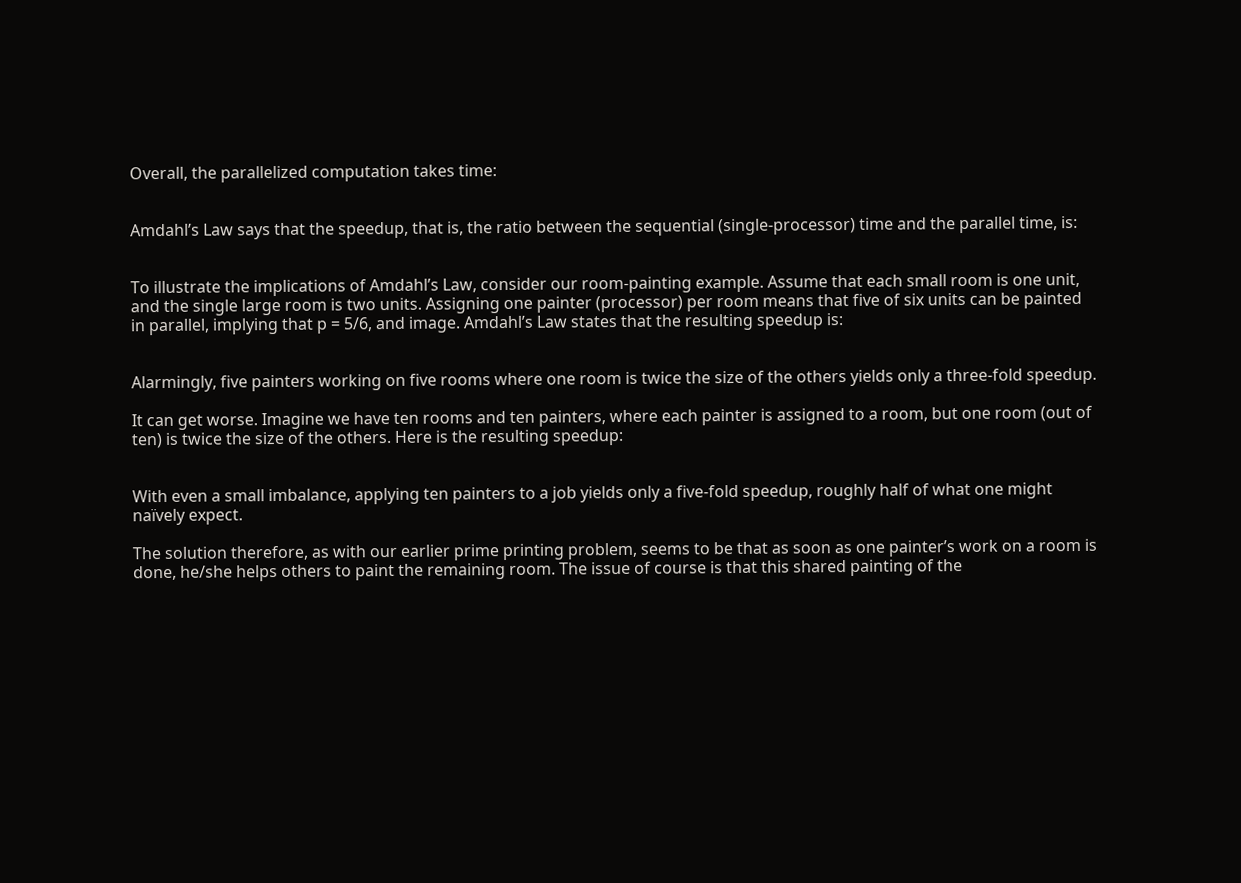Overall, the parallelized computation takes time:


Amdahl’s Law says that the speedup, that is, the ratio between the sequential (single-processor) time and the parallel time, is:


To illustrate the implications of Amdahl’s Law, consider our room-painting example. Assume that each small room is one unit, and the single large room is two units. Assigning one painter (processor) per room means that five of six units can be painted in parallel, implying that p = 5/6, and image. Amdahl’s Law states that the resulting speedup is:


Alarmingly, five painters working on five rooms where one room is twice the size of the others yields only a three-fold speedup.

It can get worse. Imagine we have ten rooms and ten painters, where each painter is assigned to a room, but one room (out of ten) is twice the size of the others. Here is the resulting speedup:


With even a small imbalance, applying ten painters to a job yields only a five-fold speedup, roughly half of what one might naïvely expect.

The solution therefore, as with our earlier prime printing problem, seems to be that as soon as one painter’s work on a room is done, he/she helps others to paint the remaining room. The issue of course is that this shared painting of the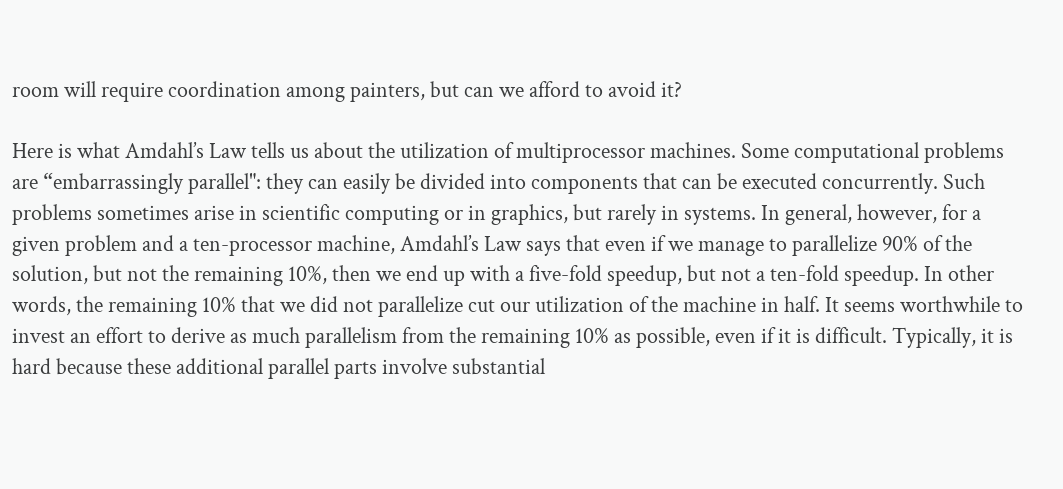room will require coordination among painters, but can we afford to avoid it?

Here is what Amdahl’s Law tells us about the utilization of multiprocessor machines. Some computational problems are “embarrassingly parallel": they can easily be divided into components that can be executed concurrently. Such problems sometimes arise in scientific computing or in graphics, but rarely in systems. In general, however, for a given problem and a ten-processor machine, Amdahl’s Law says that even if we manage to parallelize 90% of the solution, but not the remaining 10%, then we end up with a five-fold speedup, but not a ten-fold speedup. In other words, the remaining 10% that we did not parallelize cut our utilization of the machine in half. It seems worthwhile to invest an effort to derive as much parallelism from the remaining 10% as possible, even if it is difficult. Typically, it is hard because these additional parallel parts involve substantial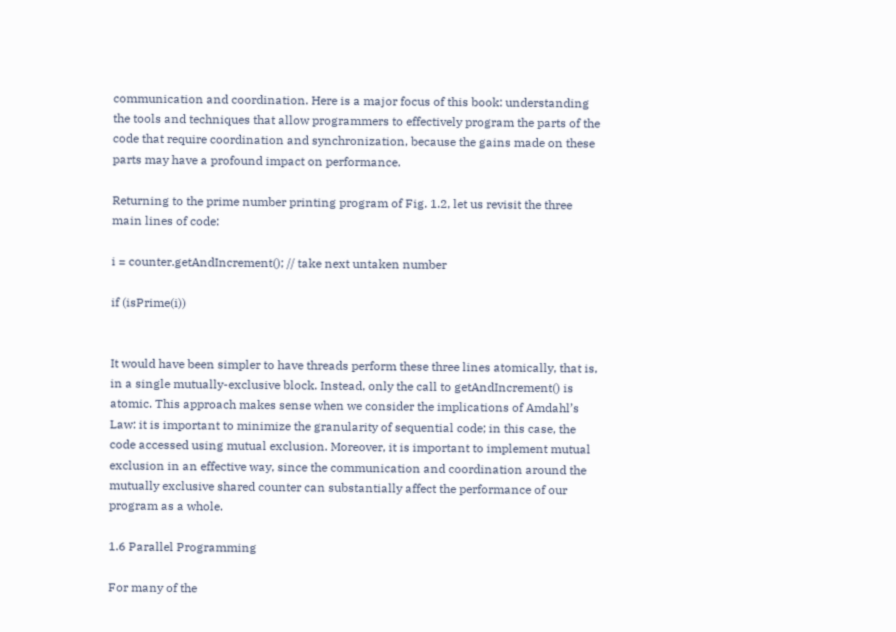communication and coordination. Here is a major focus of this book: understanding the tools and techniques that allow programmers to effectively program the parts of the code that require coordination and synchronization, because the gains made on these parts may have a profound impact on performance.

Returning to the prime number printing program of Fig. 1.2, let us revisit the three main lines of code:

i = counter.getAndIncrement(); // take next untaken number

if (isPrime(i))


It would have been simpler to have threads perform these three lines atomically, that is, in a single mutually-exclusive block. Instead, only the call to getAndIncrement() is atomic. This approach makes sense when we consider the implications of Amdahl’s Law: it is important to minimize the granularity of sequential code; in this case, the code accessed using mutual exclusion. Moreover, it is important to implement mutual exclusion in an effective way, since the communication and coordination around the mutually exclusive shared counter can substantially affect the performance of our program as a whole.

1.6 Parallel Programming

For many of the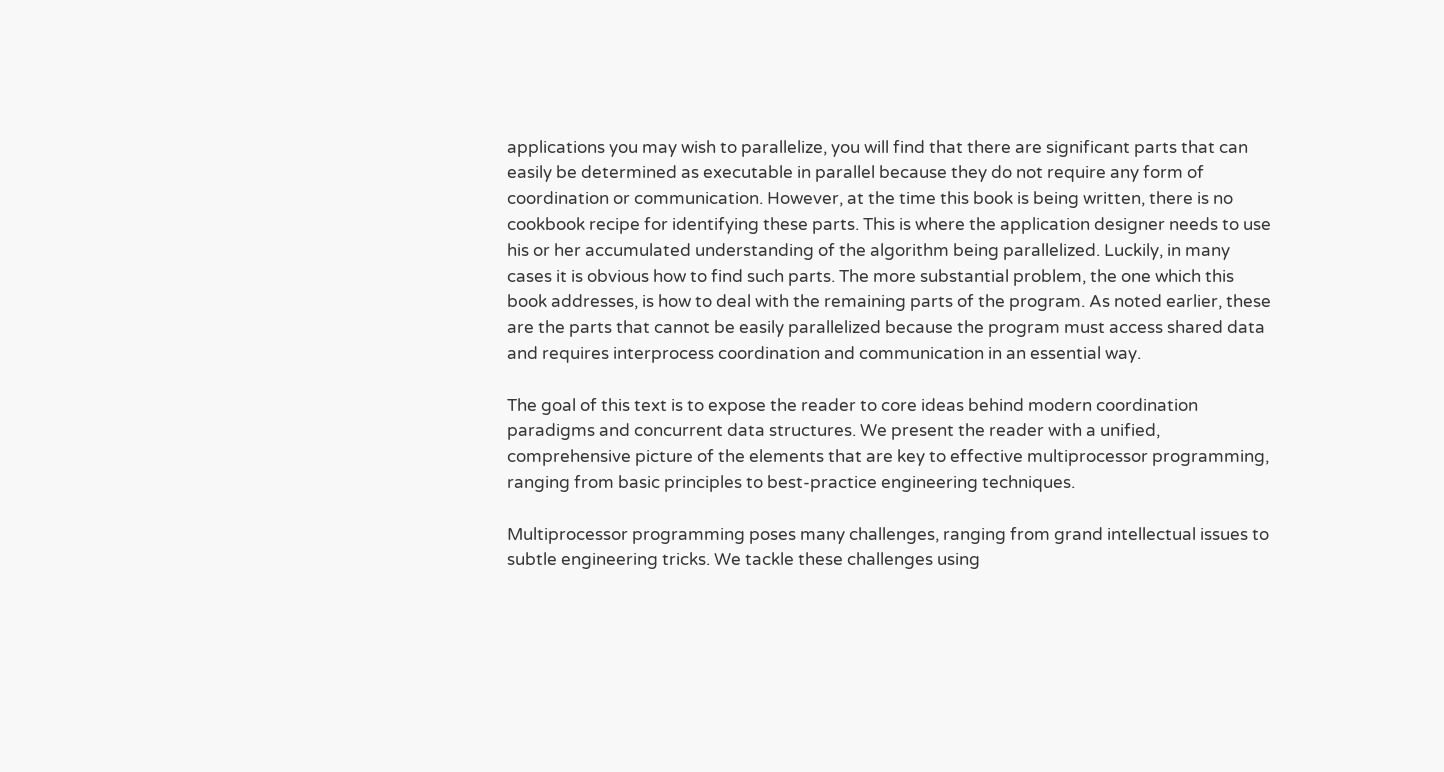applications you may wish to parallelize, you will find that there are significant parts that can easily be determined as executable in parallel because they do not require any form of coordination or communication. However, at the time this book is being written, there is no cookbook recipe for identifying these parts. This is where the application designer needs to use his or her accumulated understanding of the algorithm being parallelized. Luckily, in many cases it is obvious how to find such parts. The more substantial problem, the one which this book addresses, is how to deal with the remaining parts of the program. As noted earlier, these are the parts that cannot be easily parallelized because the program must access shared data and requires interprocess coordination and communication in an essential way.

The goal of this text is to expose the reader to core ideas behind modern coordination paradigms and concurrent data structures. We present the reader with a unified, comprehensive picture of the elements that are key to effective multiprocessor programming, ranging from basic principles to best-practice engineering techniques.

Multiprocessor programming poses many challenges, ranging from grand intellectual issues to subtle engineering tricks. We tackle these challenges using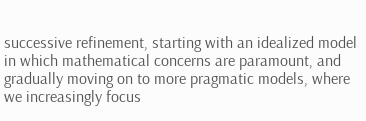successive refinement, starting with an idealized model in which mathematical concerns are paramount, and gradually moving on to more pragmatic models, where we increasingly focus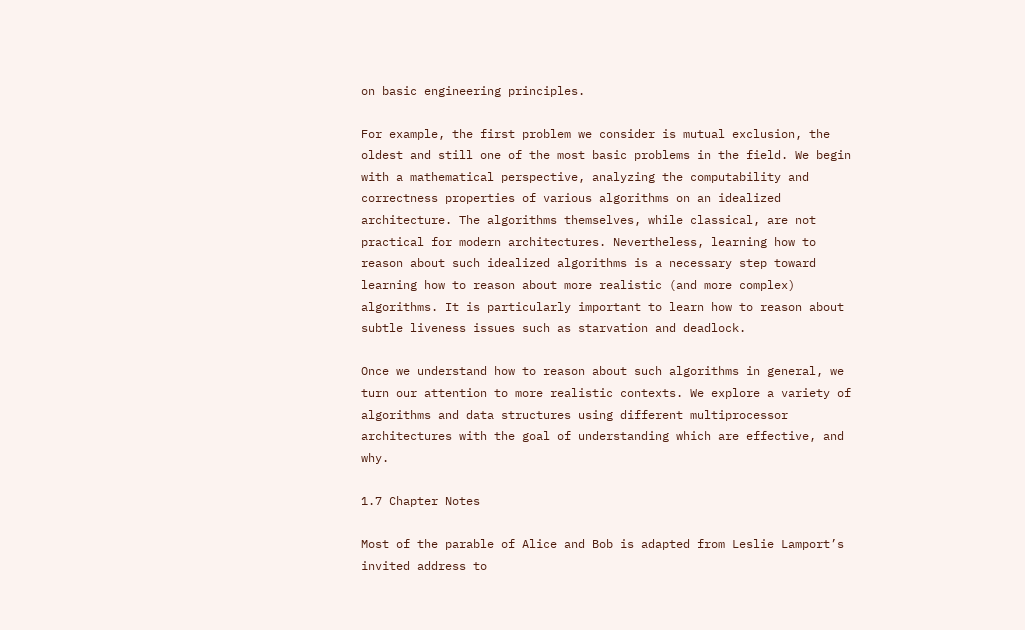on basic engineering principles.

For example, the first problem we consider is mutual exclusion, the oldest and still one of the most basic problems in the field. We begin with a mathematical perspective, analyzing the computability and correctness properties of various algorithms on an idealized architecture. The algorithms themselves, while classical, are not practical for modern architectures. Nevertheless, learning how to reason about such idealized algorithms is a necessary step toward learning how to reason about more realistic (and more complex) algorithms. It is particularly important to learn how to reason about subtle liveness issues such as starvation and deadlock.

Once we understand how to reason about such algorithms in general, we turn our attention to more realistic contexts. We explore a variety of algorithms and data structures using different multiprocessor architectures with the goal of understanding which are effective, and why.

1.7 Chapter Notes

Most of the parable of Alice and Bob is adapted from Leslie Lamport’s invited address to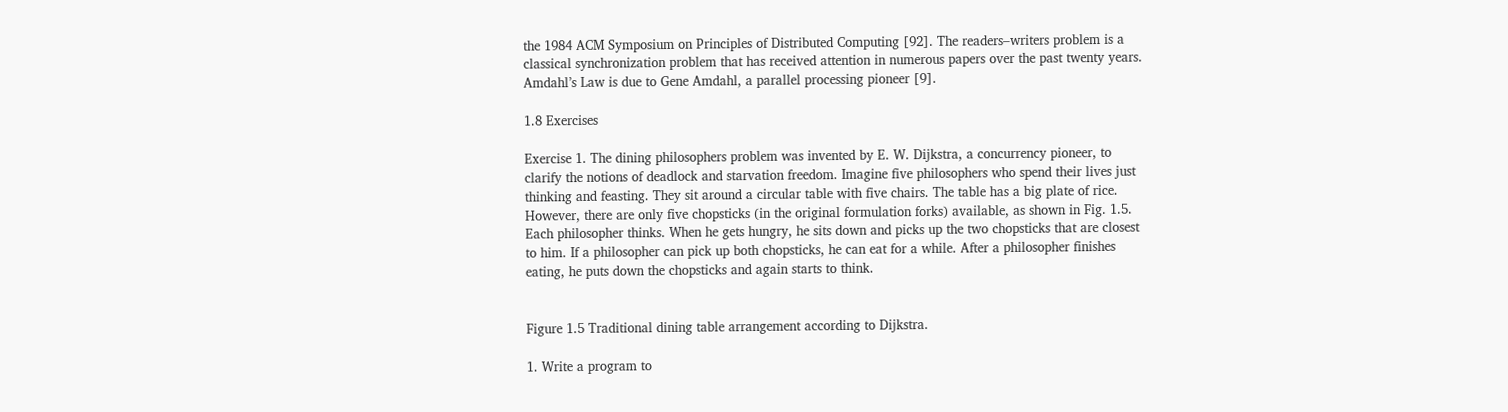the 1984 ACM Symposium on Principles of Distributed Computing [92]. The readers–writers problem is a classical synchronization problem that has received attention in numerous papers over the past twenty years. Amdahl’s Law is due to Gene Amdahl, a parallel processing pioneer [9].

1.8 Exercises

Exercise 1. The dining philosophers problem was invented by E. W. Dijkstra, a concurrency pioneer, to clarify the notions of deadlock and starvation freedom. Imagine five philosophers who spend their lives just thinking and feasting. They sit around a circular table with five chairs. The table has a big plate of rice. However, there are only five chopsticks (in the original formulation forks) available, as shown in Fig. 1.5. Each philosopher thinks. When he gets hungry, he sits down and picks up the two chopsticks that are closest to him. If a philosopher can pick up both chopsticks, he can eat for a while. After a philosopher finishes eating, he puts down the chopsticks and again starts to think.


Figure 1.5 Traditional dining table arrangement according to Dijkstra.

1. Write a program to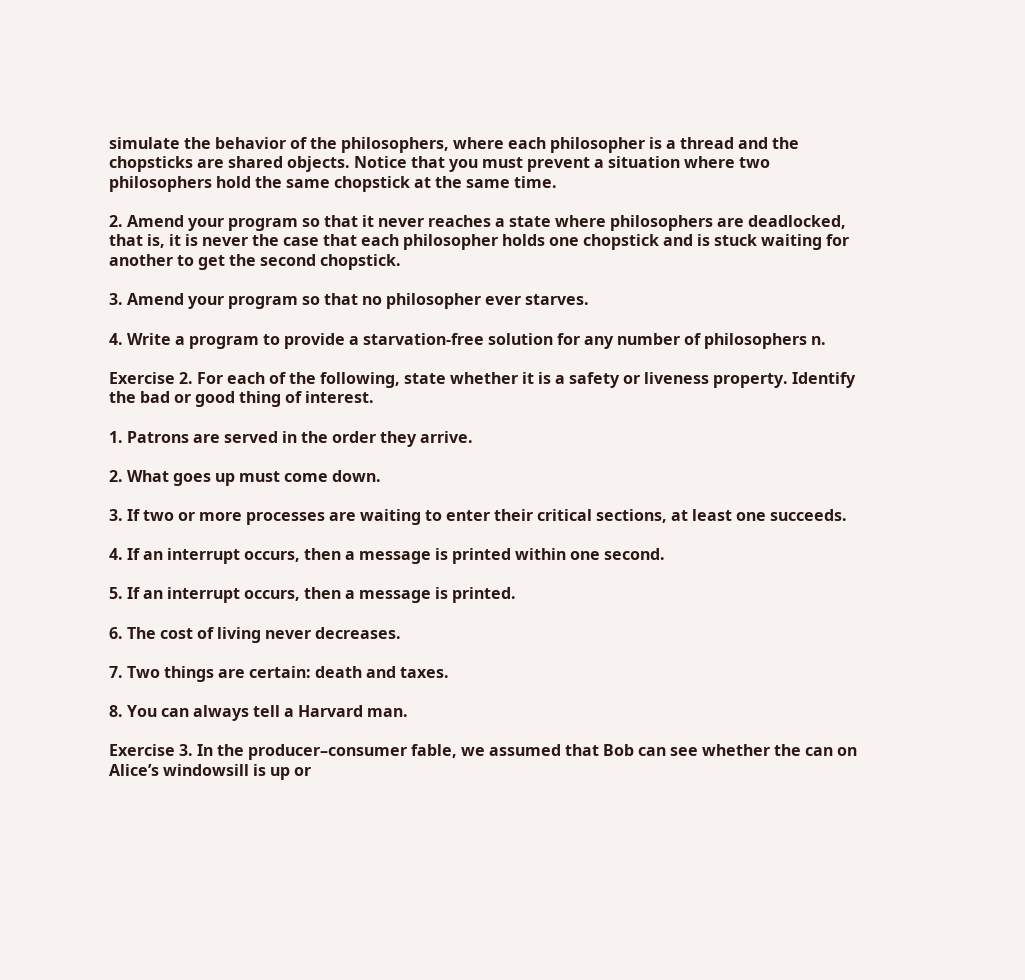simulate the behavior of the philosophers, where each philosopher is a thread and the chopsticks are shared objects. Notice that you must prevent a situation where two philosophers hold the same chopstick at the same time.

2. Amend your program so that it never reaches a state where philosophers are deadlocked, that is, it is never the case that each philosopher holds one chopstick and is stuck waiting for another to get the second chopstick.

3. Amend your program so that no philosopher ever starves.

4. Write a program to provide a starvation-free solution for any number of philosophers n.

Exercise 2. For each of the following, state whether it is a safety or liveness property. Identify the bad or good thing of interest.

1. Patrons are served in the order they arrive.

2. What goes up must come down.

3. If two or more processes are waiting to enter their critical sections, at least one succeeds.

4. If an interrupt occurs, then a message is printed within one second.

5. If an interrupt occurs, then a message is printed.

6. The cost of living never decreases.

7. Two things are certain: death and taxes.

8. You can always tell a Harvard man.

Exercise 3. In the producer–consumer fable, we assumed that Bob can see whether the can on Alice’s windowsill is up or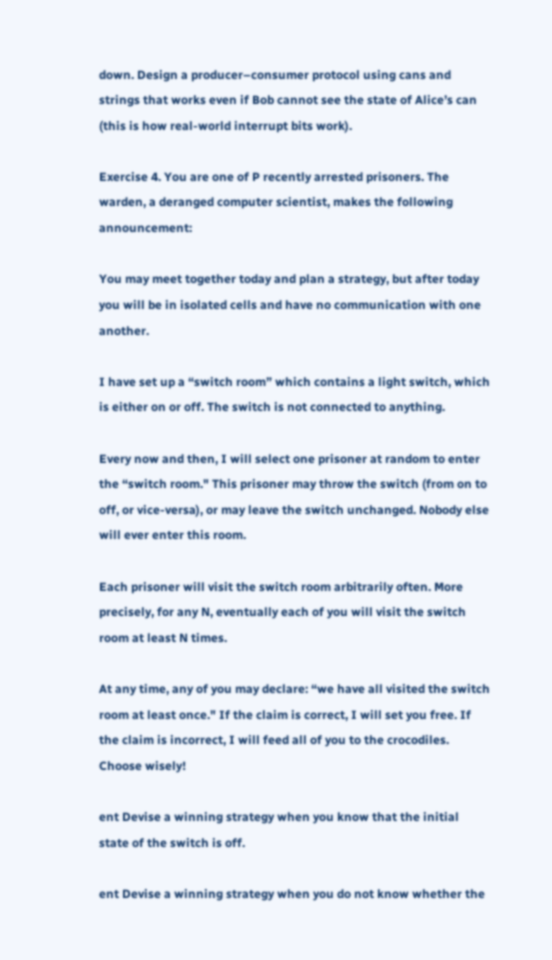down. Design a producer–consumer protocol using cans and strings that works even if Bob cannot see the state of Alice’s can (this is how real-world interrupt bits work).

Exercise 4. You are one of P recently arrested prisoners. The warden, a deranged computer scientist, makes the following announcement:

You may meet together today and plan a strategy, but after today you will be in isolated cells and have no communication with one another.

I have set up a “switch room” which contains a light switch, which is either on or off. The switch is not connected to anything.

Every now and then, I will select one prisoner at random to enter the “switch room." This prisoner may throw the switch (from on to off, or vice-versa), or may leave the switch unchanged. Nobody else will ever enter this room.

Each prisoner will visit the switch room arbitrarily often. More precisely, for any N, eventually each of you will visit the switch room at least N times.

At any time, any of you may declare: “we have all visited the switch room at least once." If the claim is correct, I will set you free. If the claim is incorrect, I will feed all of you to the crocodiles. Choose wisely!

ent Devise a winning strategy when you know that the initial state of the switch is off.

ent Devise a winning strategy when you do not know whether the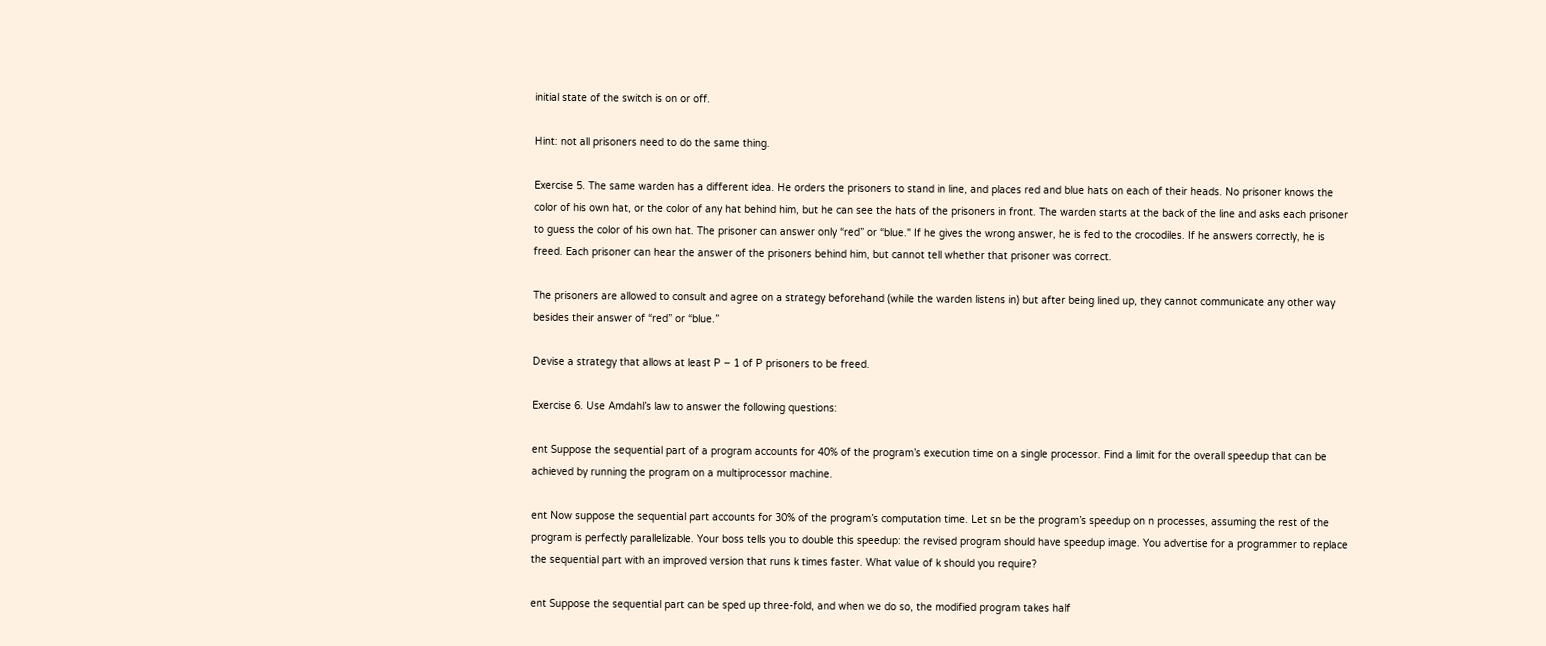initial state of the switch is on or off.

Hint: not all prisoners need to do the same thing.

Exercise 5. The same warden has a different idea. He orders the prisoners to stand in line, and places red and blue hats on each of their heads. No prisoner knows the color of his own hat, or the color of any hat behind him, but he can see the hats of the prisoners in front. The warden starts at the back of the line and asks each prisoner to guess the color of his own hat. The prisoner can answer only “red” or “blue." If he gives the wrong answer, he is fed to the crocodiles. If he answers correctly, he is freed. Each prisoner can hear the answer of the prisoners behind him, but cannot tell whether that prisoner was correct.

The prisoners are allowed to consult and agree on a strategy beforehand (while the warden listens in) but after being lined up, they cannot communicate any other way besides their answer of “red” or “blue.”

Devise a strategy that allows at least P − 1 of P prisoners to be freed.

Exercise 6. Use Amdahl’s law to answer the following questions:

ent Suppose the sequential part of a program accounts for 40% of the program’s execution time on a single processor. Find a limit for the overall speedup that can be achieved by running the program on a multiprocessor machine.

ent Now suppose the sequential part accounts for 30% of the program’s computation time. Let sn be the program’s speedup on n processes, assuming the rest of the program is perfectly parallelizable. Your boss tells you to double this speedup: the revised program should have speedup image. You advertise for a programmer to replace the sequential part with an improved version that runs k times faster. What value of k should you require?

ent Suppose the sequential part can be sped up three-fold, and when we do so, the modified program takes half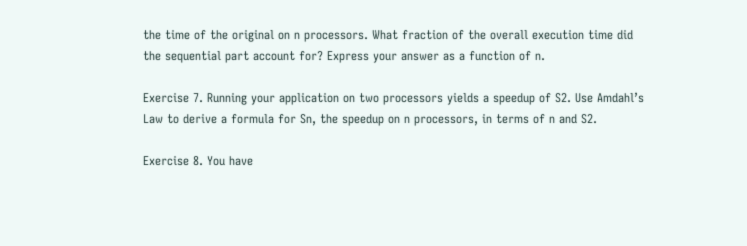the time of the original on n processors. What fraction of the overall execution time did the sequential part account for? Express your answer as a function of n.

Exercise 7. Running your application on two processors yields a speedup of S2. Use Amdahl’s Law to derive a formula for Sn, the speedup on n processors, in terms of n and S2.

Exercise 8. You have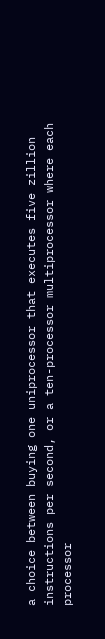a choice between buying one uniprocessor that executes five zillion instructions per second, or a ten-processor multiprocessor where each processor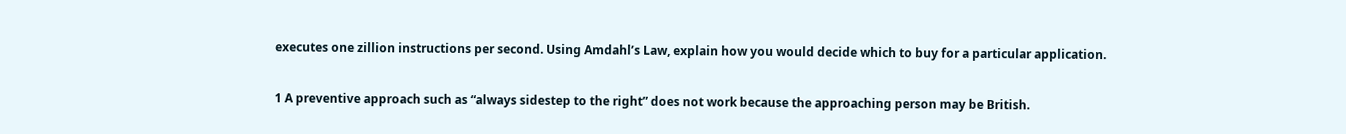executes one zillion instructions per second. Using Amdahl’s Law, explain how you would decide which to buy for a particular application.

1 A preventive approach such as “always sidestep to the right” does not work because the approaching person may be British.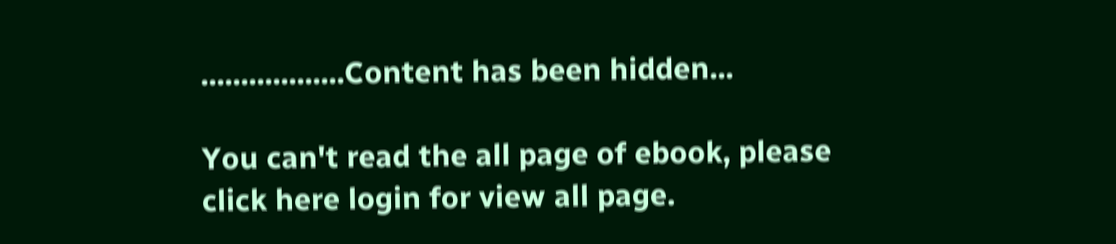..................Content has been hidden...

You can't read the all page of ebook, please click here login for view all page.